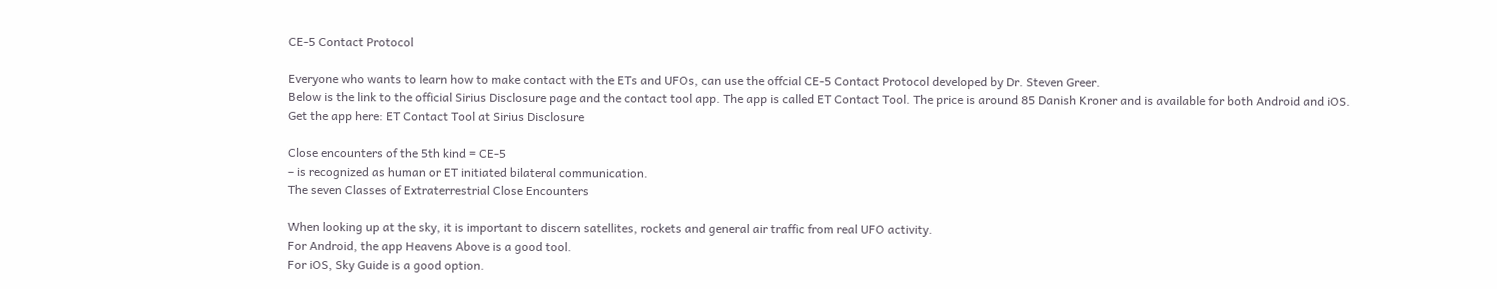CE-5 Contact Protocol

Everyone who wants to learn how to make contact with the ETs and UFOs, can use the offcial CE-5 Contact Protocol developed by Dr. Steven Greer.
Below is the link to the official Sirius Disclosure page and the contact tool app. The app is called ET Contact Tool. The price is around 85 Danish Kroner and is available for both Android and iOS.
Get the app here: ET Contact Tool at Sirius Disclosure

Close encounters of the 5th kind = CE-5
– is recognized as human or ET initiated bilateral communication.
The seven Classes of Extraterrestrial Close Encounters

When looking up at the sky, it is important to discern satellites, rockets and general air traffic from real UFO activity.
For Android, the app Heavens Above is a good tool.
For iOS, Sky Guide is a good option.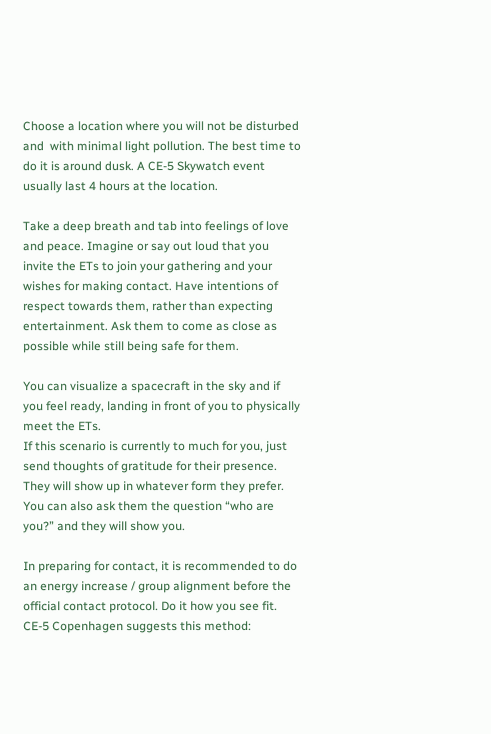Choose a location where you will not be disturbed and  with minimal light pollution. The best time to do it is around dusk. A CE-5 Skywatch event usually last 4 hours at the location.

Take a deep breath and tab into feelings of love and peace. Imagine or say out loud that you invite the ETs to join your gathering and your wishes for making contact. Have intentions of respect towards them, rather than expecting entertainment. Ask them to come as close as possible while still being safe for them.

You can visualize a spacecraft in the sky and if you feel ready, landing in front of you to physically meet the ETs.
If this scenario is currently to much for you, just send thoughts of gratitude for their presence. They will show up in whatever form they prefer. You can also ask them the question “who are you?” and they will show you.

In preparing for contact, it is recommended to do an energy increase / group alignment before the official contact protocol. Do it how you see fit.
CE-5 Copenhagen suggests this method: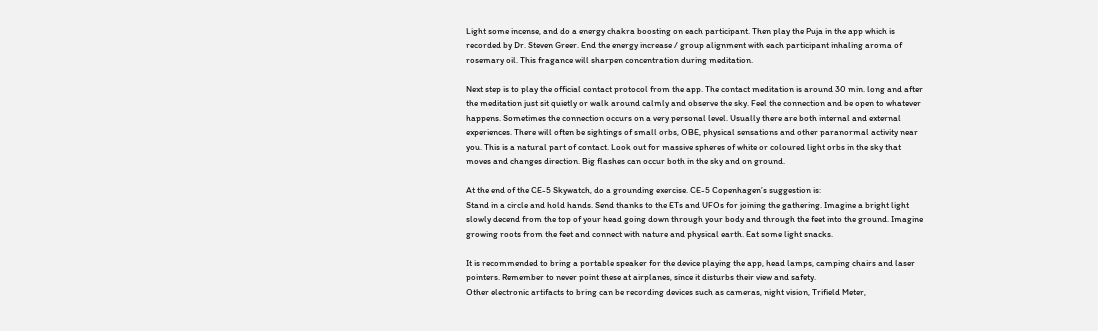Light some incense, and do a energy chakra boosting on each participant. Then play the Puja in the app which is recorded by Dr. Steven Greer. End the energy increase / group alignment with each participant inhaling aroma of rosemary oil. This fragance will sharpen concentration during meditation.

Next step is to play the official contact protocol from the app. The contact meditation is around 30 min. long and after the meditation just sit quietly or walk around calmly and observe the sky. Feel the connection and be open to whatever happens. Sometimes the connection occurs on a very personal level. Usually there are both internal and external experiences. There will often be sightings of small orbs, OBE, physical sensations and other paranormal activity near you. This is a natural part of contact. Look out for massive spheres of white or coloured light orbs in the sky that moves and changes direction. Big flashes can occur both in the sky and on ground.

At the end of the CE-5 Skywatch, do a grounding exercise. CE-5 Copenhagen’s suggestion is:
Stand in a circle and hold hands. Send thanks to the ETs and UFOs for joining the gathering. Imagine a bright light slowly decend from the top of your head going down through your body and through the feet into the ground. Imagine growing roots from the feet and connect with nature and physical earth. Eat some light snacks.

It is recommended to bring a portable speaker for the device playing the app, head lamps, camping chairs and laser pointers. Remember to never point these at airplanes, since it disturbs their view and safety.
Other electronic artifacts to bring can be recording devices such as cameras, night vision, Trifield Meter,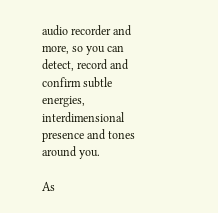audio recorder and more, so you can detect, record and confirm subtle energies, interdimensional presence and tones around you.

As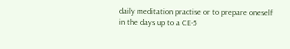daily meditation practise or to prepare oneself in the days up to a CE-5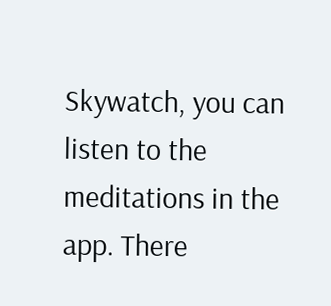Skywatch, you can listen to the meditations in the app. There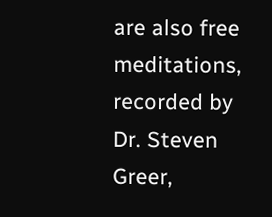are also free meditations, recorded by Dr. Steven Greer,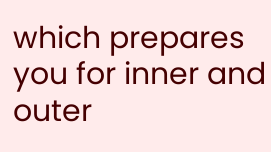which prepares you for inner and outer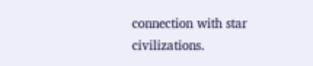connection with star civilizations.